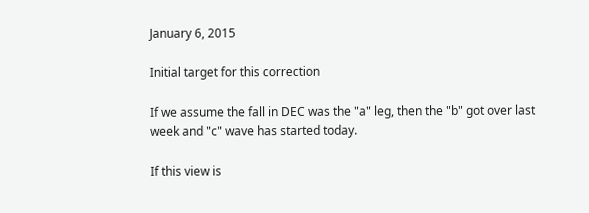January 6, 2015

Initial target for this correction

If we assume the fall in DEC was the "a" leg, then the "b" got over last week and "c" wave has started today.

If this view is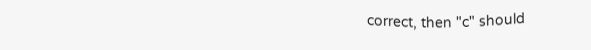correct, then "c" should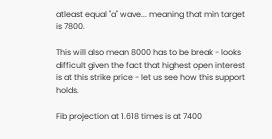atleast equal "a" wave... meaning that min target is 7800.

This will also mean 8000 has to be break - looks difficult given the fact that highest open interest is at this strike price - let us see how this support holds.

Fib projection at 1.618 times is at 7400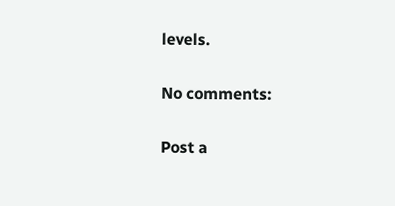levels.

No comments:

Post a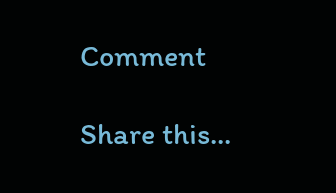Comment

Share this...